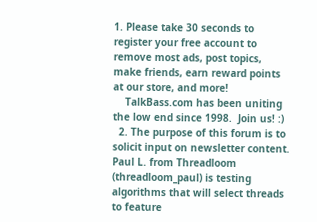1. Please take 30 seconds to register your free account to remove most ads, post topics, make friends, earn reward points at our store, and more!
    TalkBass.com has been uniting the low end since 1998.  Join us! :)
  2. The purpose of this forum is to solicit input on newsletter content.  Paul L. from Threadloom (threadloom_paul) is testing algorithms that will select threads to feature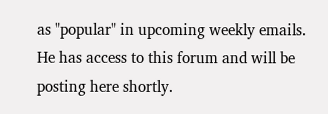as "popular" in upcoming weekly emails.  He has access to this forum and will be posting here shortly.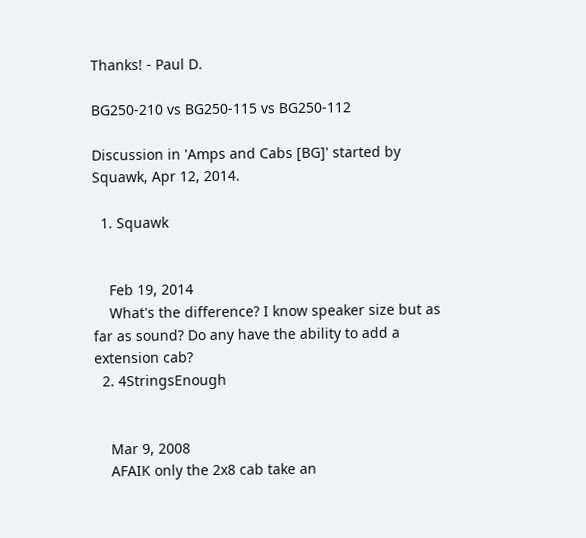Thanks! - Paul D.

BG250-210 vs BG250-115 vs BG250-112

Discussion in 'Amps and Cabs [BG]' started by Squawk, Apr 12, 2014.

  1. Squawk


    Feb 19, 2014
    What's the difference? I know speaker size but as far as sound? Do any have the ability to add a extension cab?
  2. 4StringsEnough


    Mar 9, 2008
    AFAIK only the 2x8 cab take an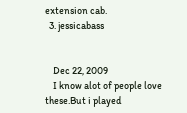extension cab.
  3. jessicabass


    Dec 22, 2009
    I know alot of people love these.But i played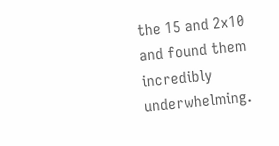the 15 and 2x10 and found them incredibly underwhelming.